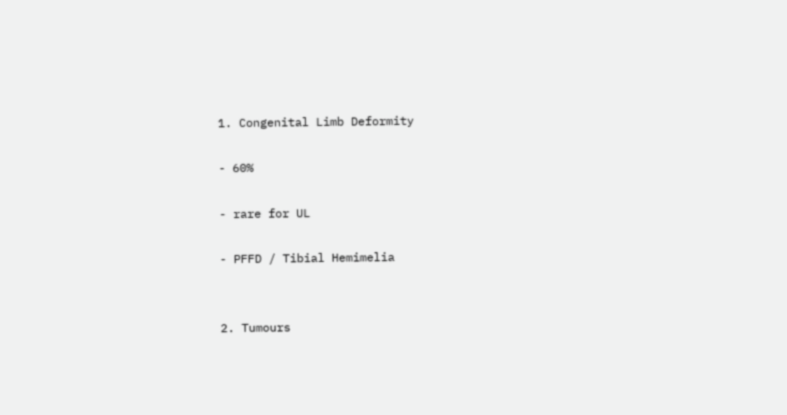1. Congenital Limb Deformity

- 60%

- rare for UL

- PFFD / Tibial Hemimelia


2. Tumours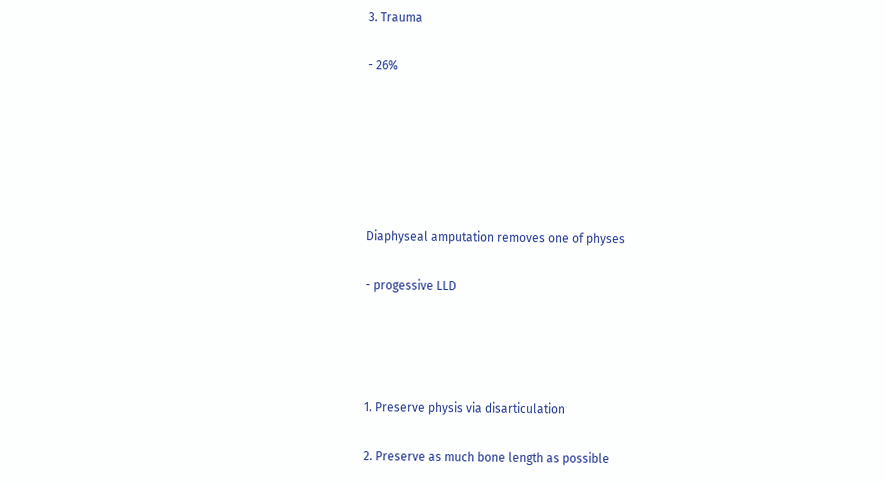3. Trauma

- 26%






Diaphyseal amputation removes one of physes

- progessive LLD




1. Preserve physis via disarticulation

2. Preserve as much bone length as possible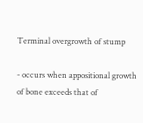Terminal overgrowth of stump

- occurs when appositional growth of bone exceeds that of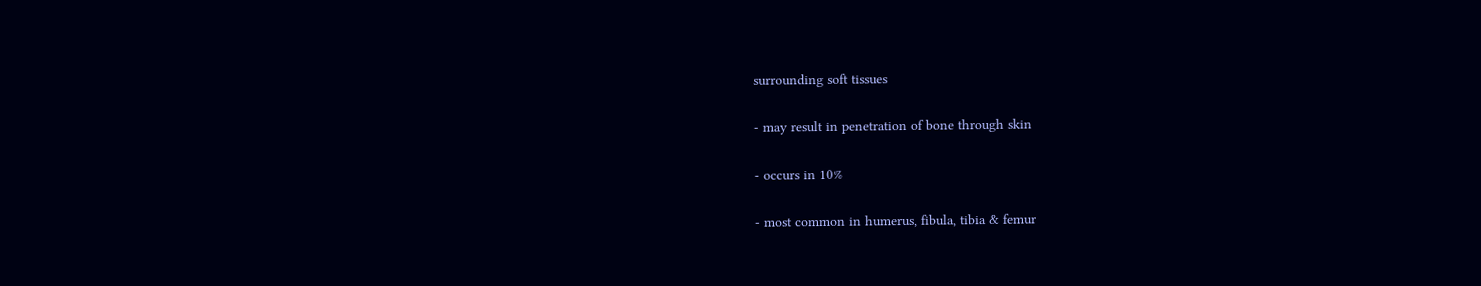surrounding soft tissues

- may result in penetration of bone through skin

- occurs in 10%

- most common in humerus, fibula, tibia & femur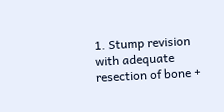1. Stump revision with adequate resection of bone +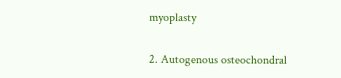myoplasty

2. Autogenous osteochondral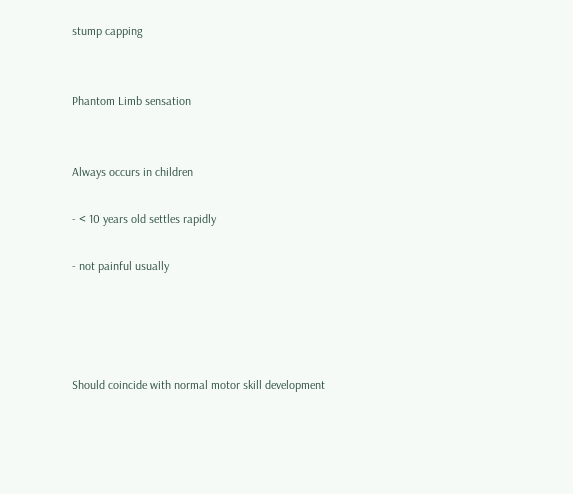stump capping


Phantom Limb sensation


Always occurs in children

- < 10 years old settles rapidly

- not painful usually




Should coincide with normal motor skill development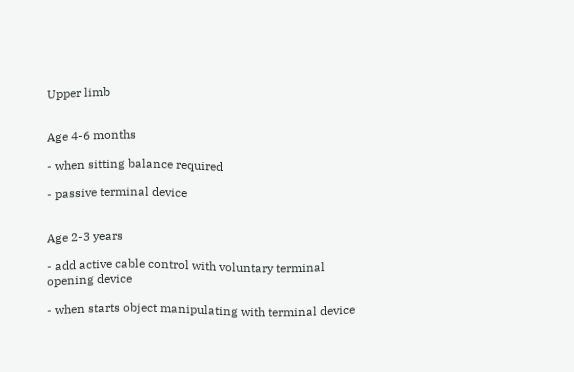Upper limb


Age 4-6 months

- when sitting balance required

- passive terminal device


Age 2-3 years

- add active cable control with voluntary terminal opening device

- when starts object manipulating with terminal device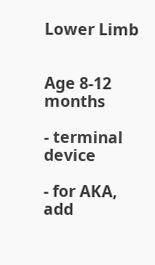Lower Limb


Age 8-12 months

- terminal device

- for AKA, add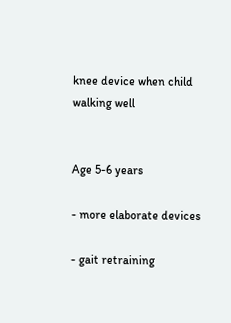knee device when child walking well


Age 5-6 years

- more elaborate devices

- gait retraining